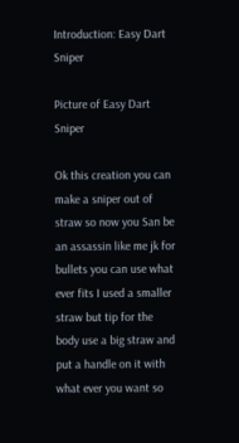Introduction: Easy Dart Sniper

Picture of Easy Dart Sniper

Ok this creation you can make a sniper out of straw so now you San be an assassin like me jk for bullets you can use what ever fits I used a smaller straw but tip for the body use a big straw and put a handle on it with what ever you want so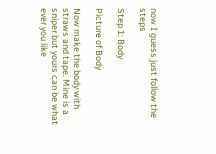now I guess just follow the steps

Step 1: Body

Picture of Body

Now make the body with straws and tape. Mine is a sniper but yours can be what ever you like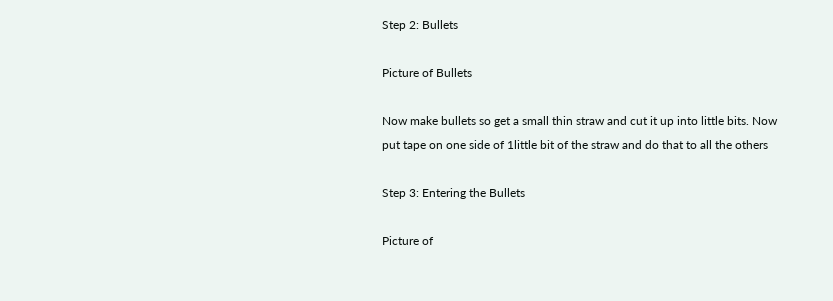Step 2: Bullets

Picture of Bullets

Now make bullets so get a small thin straw and cut it up into little bits. Now put tape on one side of 1little bit of the straw and do that to all the others

Step 3: Entering the Bullets

Picture of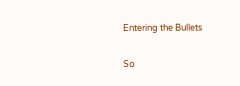Entering the Bullets

So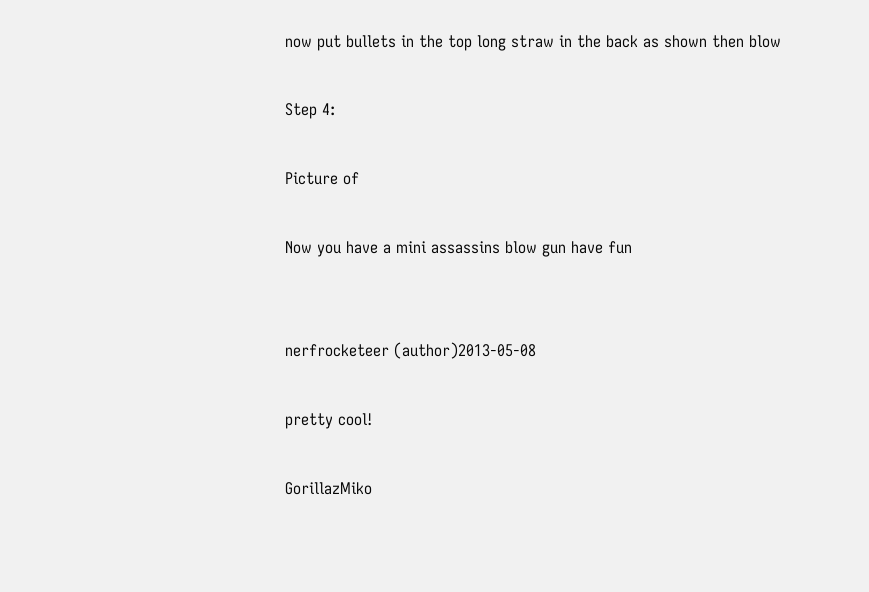now put bullets in the top long straw in the back as shown then blow

Step 4:

Picture of

Now you have a mini assassins blow gun have fun


nerfrocketeer (author)2013-05-08

pretty cool!

GorillazMiko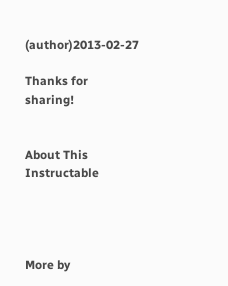(author)2013-02-27

Thanks for sharing!


About This Instructable




More by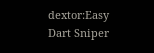dextor:Easy Dart Sniper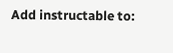Add instructable to: